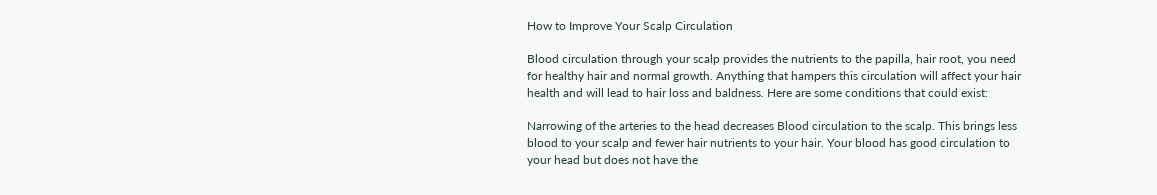How to Improve Your Scalp Circulation

Blood circulation through your scalp provides the nutrients to the papilla, hair root, you need for healthy hair and normal growth. Anything that hampers this circulation will affect your hair health and will lead to hair loss and baldness. Here are some conditions that could exist:

Narrowing of the arteries to the head decreases Blood circulation to the scalp. This brings less blood to your scalp and fewer hair nutrients to your hair. Your blood has good circulation to your head but does not have the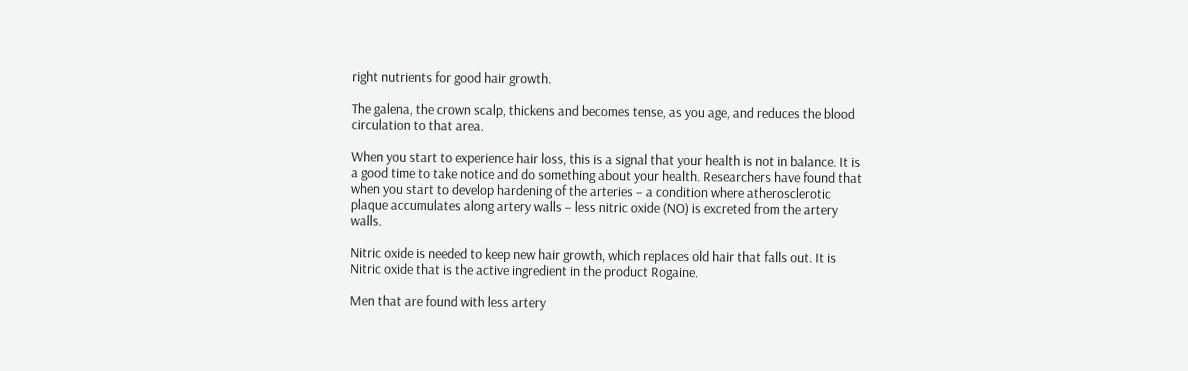right nutrients for good hair growth.

The galena, the crown scalp, thickens and becomes tense, as you age, and reduces the blood circulation to that area.

When you start to experience hair loss, this is a signal that your health is not in balance. It is a good time to take notice and do something about your health. Researchers have found that when you start to develop hardening of the arteries – a condition where atherosclerotic plaque accumulates along artery walls – less nitric oxide (NO) is excreted from the artery walls.

Nitric oxide is needed to keep new hair growth, which replaces old hair that falls out. It is Nitric oxide that is the active ingredient in the product Rogaine.

Men that are found with less artery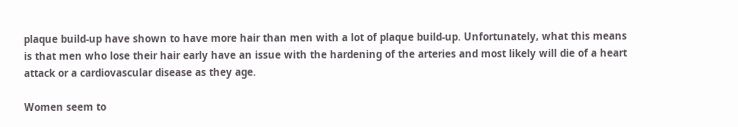plaque build-up have shown to have more hair than men with a lot of plaque build-up. Unfortunately, what this means is that men who lose their hair early have an issue with the hardening of the arteries and most likely will die of a heart attack or a cardiovascular disease as they age.

Women seem to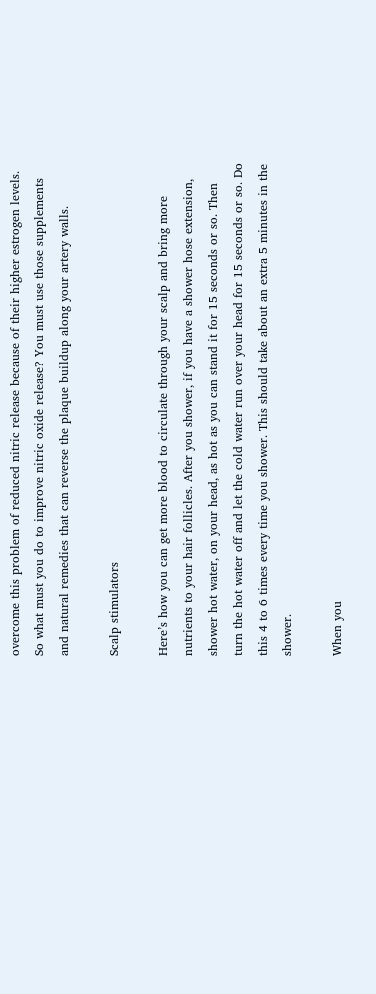overcome this problem of reduced nitric release because of their higher estrogen levels.
So what must you do to improve nitric oxide release? You must use those supplements and natural remedies that can reverse the plaque buildup along your artery walls.

Scalp stimulators

Here’s how you can get more blood to circulate through your scalp and bring more nutrients to your hair follicles. After you shower, if you have a shower hose extension, shower hot water, on your head, as hot as you can stand it for 15 seconds or so. Then turn the hot water off and let the cold water run over your head for 15 seconds or so. Do this 4 to 6 times every time you shower. This should take about an extra 5 minutes in the shower.

When you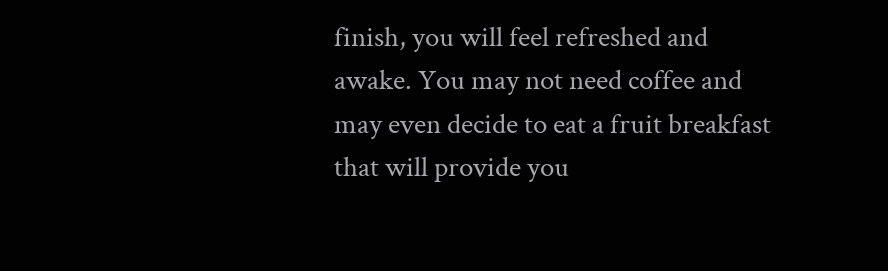finish, you will feel refreshed and awake. You may not need coffee and may even decide to eat a fruit breakfast that will provide you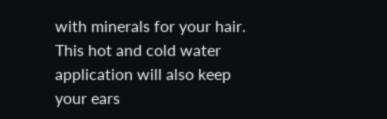with minerals for your hair. This hot and cold water application will also keep your ears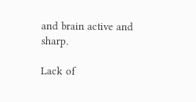and brain active and sharp.

Lack of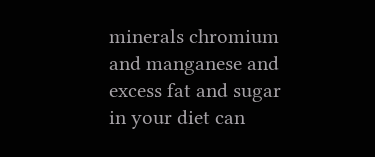minerals chromium and manganese and excess fat and sugar in your diet can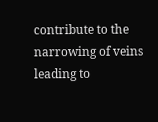contribute to the narrowing of veins leading to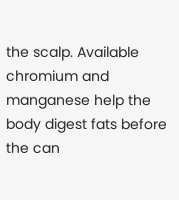the scalp. Available chromium and manganese help the body digest fats before the can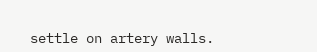settle on artery walls.